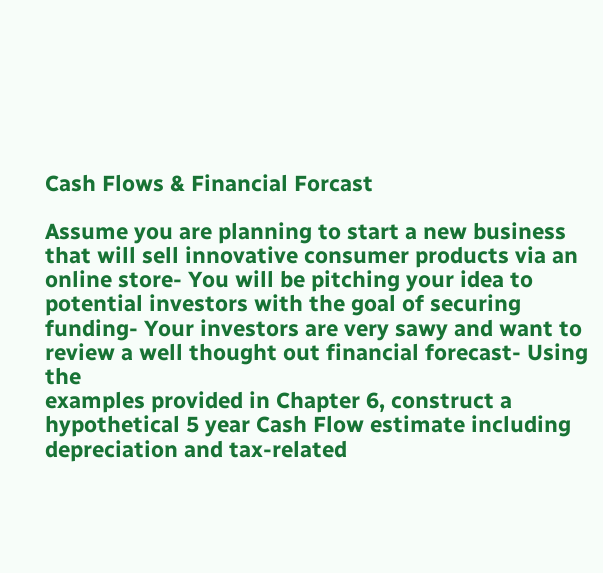Cash Flows & Financial Forcast

Assume you are planning to start a new business that will sell innovative consumer products via an online store- You will be pitching your idea to
potential investors with the goal of securing funding- Your investors are very sawy and want to review a well thought out financial forecast- Using the
examples provided in Chapter 6, construct a hypothetical 5 year Cash Flow estimate including depreciation and tax-related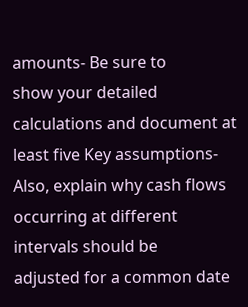amounts- Be sure to
show your detailed calculations and document at least five Key assumptions- Also, explain why cash flows occurring at different intervals should be
adjusted for a common date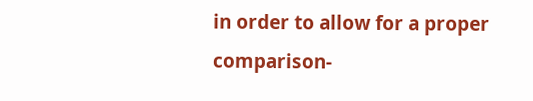in order to allow for a proper comparison-